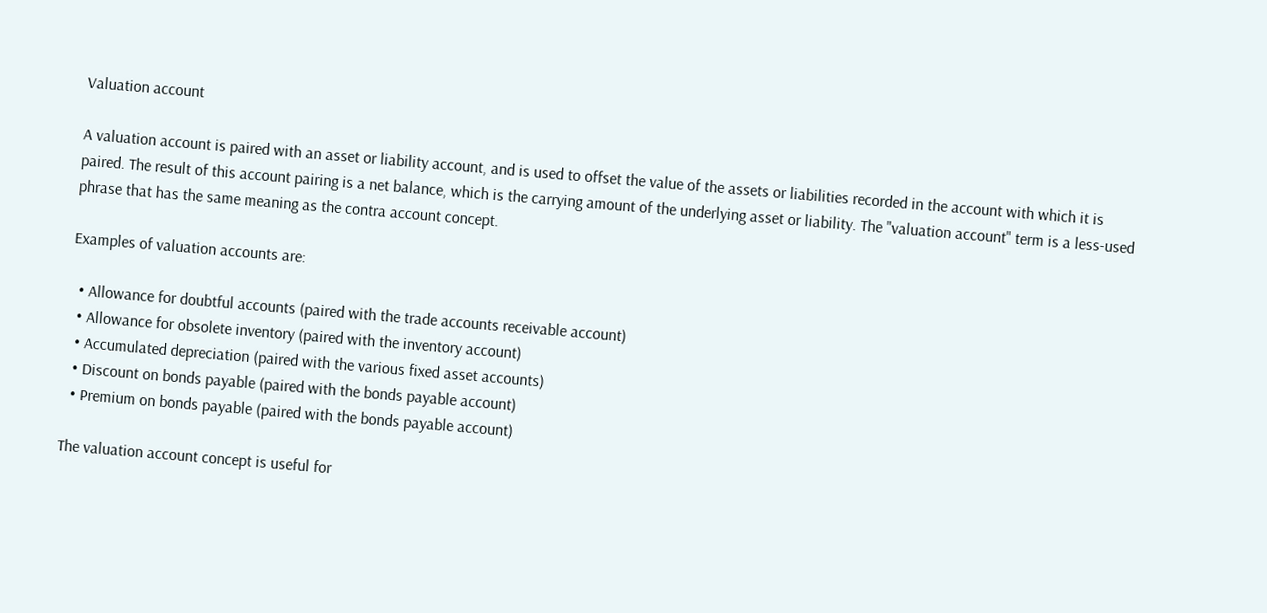Valuation account

A valuation account is paired with an asset or liability account, and is used to offset the value of the assets or liabilities recorded in the account with which it is paired. The result of this account pairing is a net balance, which is the carrying amount of the underlying asset or liability. The "valuation account" term is a less-used phrase that has the same meaning as the contra account concept.

Examples of valuation accounts are:

  • Allowance for doubtful accounts (paired with the trade accounts receivable account)
  • Allowance for obsolete inventory (paired with the inventory account)
  • Accumulated depreciation (paired with the various fixed asset accounts)
  • Discount on bonds payable (paired with the bonds payable account)
  • Premium on bonds payable (paired with the bonds payable account)

The valuation account concept is useful for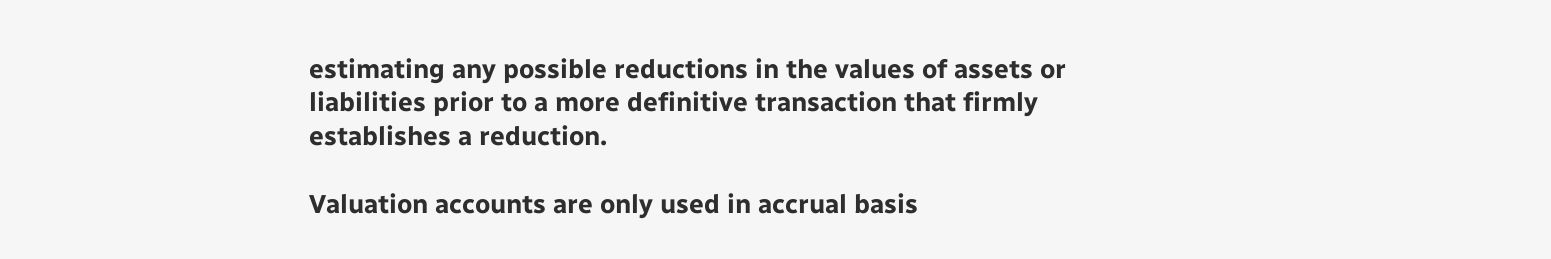estimating any possible reductions in the values of assets or liabilities prior to a more definitive transaction that firmly establishes a reduction.

Valuation accounts are only used in accrual basis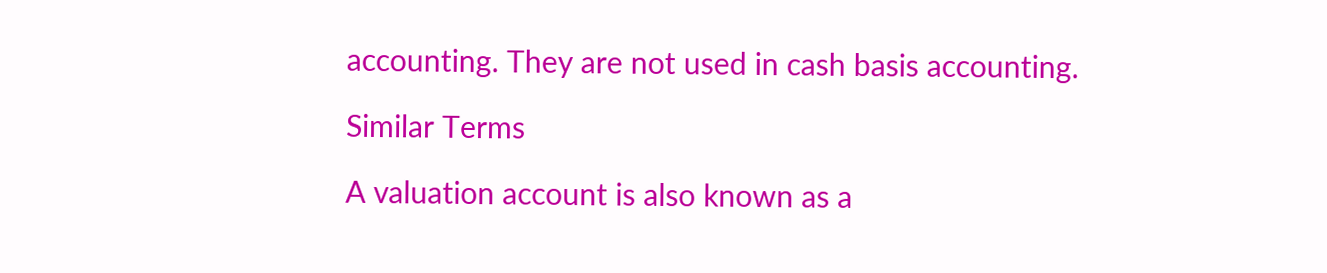accounting. They are not used in cash basis accounting.

Similar Terms

A valuation account is also known as a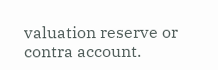valuation reserve or contra account.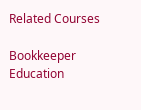Related Courses

Bookkeeper Education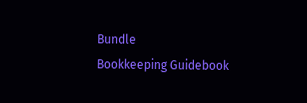Bundle
Bookkeeping Guidebook